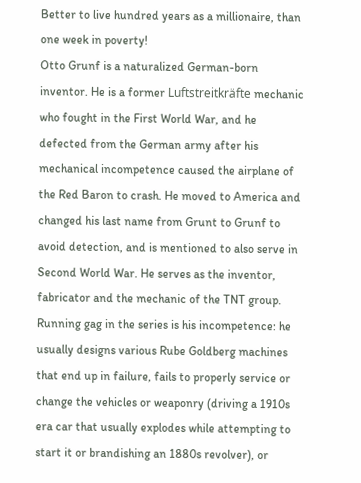Better to live hundred years as a millionaire, than one week in poverty!
Otto Grunf is a naturalized German-born inventor. He is a former Luftstreitkräfte mechanic who fought in the First World War, and he defected from the German army after his mechanical incompetence caused the airplane of the Red Baron to crash. He moved to America and changed his last name from Grunt to Grunf to avoid detection, and is mentioned to also serve in Second World War. He serves as the inventor, fabricator and the mechanic of the TNT group. Running gag in the series is his incompetence: he usually designs various Rube Goldberg machines that end up in failure, fails to properly service or change the vehicles or weaponry (driving a 1910s era car that usually explodes while attempting to start it or brandishing an 1880s revolver), or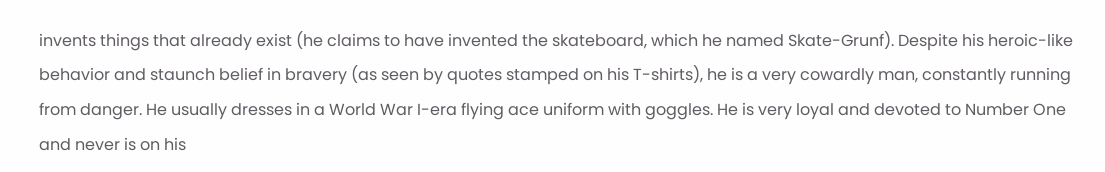invents things that already exist (he claims to have invented the skateboard, which he named Skate-Grunf). Despite his heroic-like behavior and staunch belief in bravery (as seen by quotes stamped on his T-shirts), he is a very cowardly man, constantly running from danger. He usually dresses in a World War I-era flying ace uniform with goggles. He is very loyal and devoted to Number One and never is on his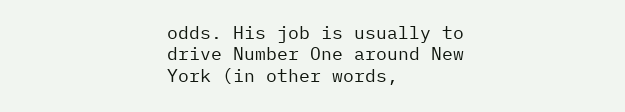odds. His job is usually to drive Number One around New York (in other words,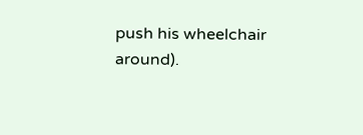push his wheelchair around).